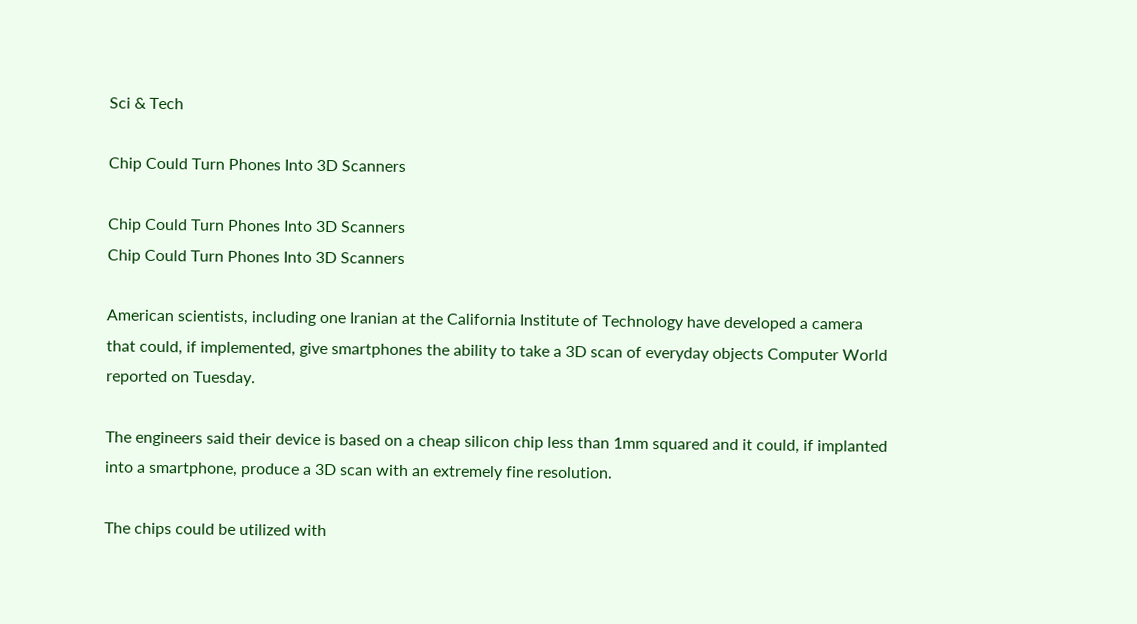Sci & Tech

Chip Could Turn Phones Into 3D Scanners

Chip Could Turn Phones Into 3D Scanners
Chip Could Turn Phones Into 3D Scanners

American scientists, including one Iranian at the California Institute of Technology have developed a camera that could, if implemented, give smartphones the ability to take a 3D scan of everyday objects Computer World reported on Tuesday.

The engineers said their device is based on a cheap silicon chip less than 1mm squared and it could, if implanted into a smartphone, produce a 3D scan with an extremely fine resolution.

The chips could be utilized with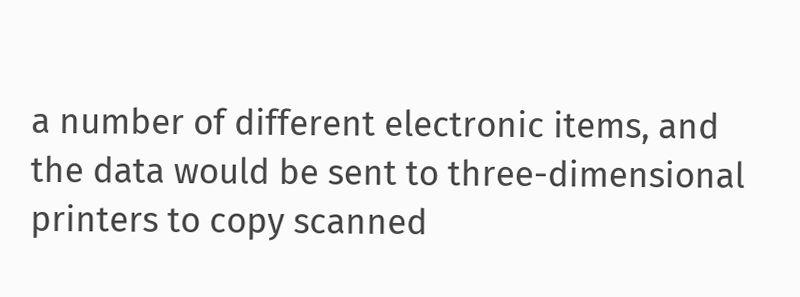a number of different electronic items, and the data would be sent to three-dimensional printers to copy scanned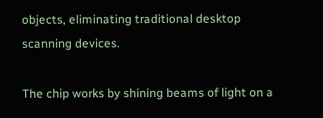objects, eliminating traditional desktop scanning devices.

The chip works by shining beams of light on a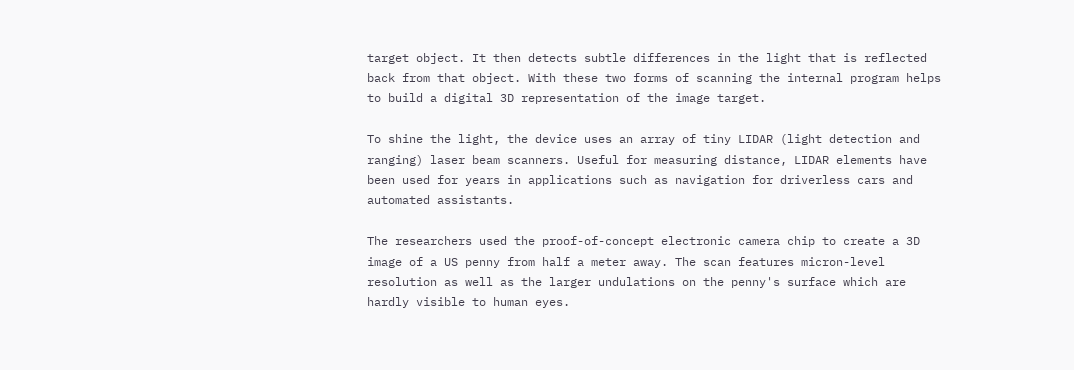target object. It then detects subtle differences in the light that is reflected back from that object. With these two forms of scanning the internal program helps to build a digital 3D representation of the image target.

To shine the light, the device uses an array of tiny LIDAR (light detection and ranging) laser beam scanners. Useful for measuring distance, LIDAR elements have been used for years in applications such as navigation for driverless cars and automated assistants.

The researchers used the proof-of-concept electronic camera chip to create a 3D image of a US penny from half a meter away. The scan features micron-level resolution as well as the larger undulations on the penny's surface which are hardly visible to human eyes.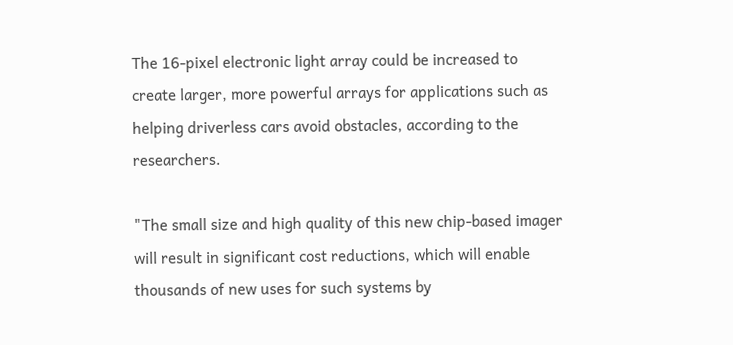The 16-pixel electronic light array could be increased to create larger, more powerful arrays for applications such as helping driverless cars avoid obstacles, according to the researchers.

"The small size and high quality of this new chip-based imager will result in significant cost reductions, which will enable thousands of new uses for such systems by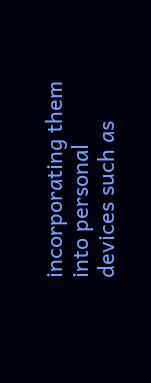incorporating them into personal devices such as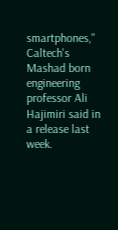smartphones," Caltech's Mashad born engineering professor Ali Hajimiri said in a release last week.